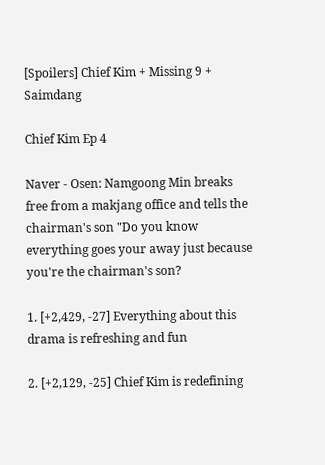[Spoilers] Chief Kim + Missing 9 + Saimdang

Chief Kim Ep 4

Naver - Osen: Namgoong Min breaks free from a makjang office and tells the chairman's son "Do you know everything goes your away just because you're the chairman's son?

1. [+2,429, -27] Everything about this drama is refreshing and fun

2. [+2,129, -25] Chief Kim is redefining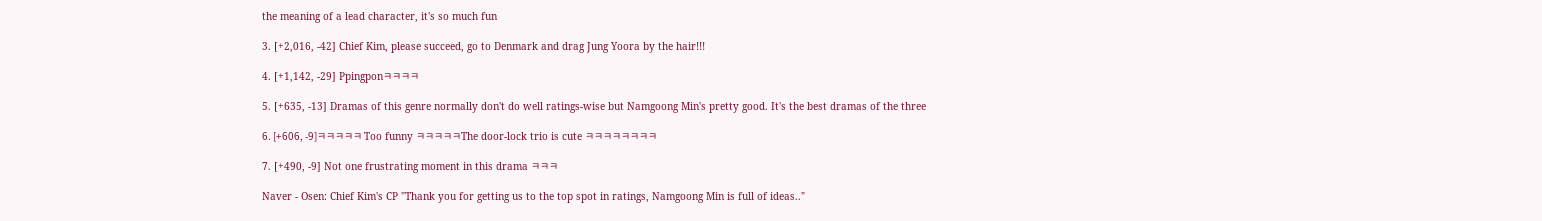the meaning of a lead character, it's so much fun

3. [+2,016, -42] Chief Kim, please succeed, go to Denmark and drag Jung Yoora by the hair!!!

4. [+1,142, -29] Ppingponㅋㅋㅋㅋ

5. [+635, -13] Dramas of this genre normally don't do well ratings-wise but Namgoong Min's pretty good. It's the best dramas of the three

6. [+606, -9]ㅋㅋㅋㅋㅋ Too funny ㅋㅋㅋㅋㅋThe door-lock trio is cute ㅋㅋㅋㅋㅋㅋㅋㅋ

7. [+490, -9] Not one frustrating moment in this drama ㅋㅋㅋ

Naver - Osen: Chief Kim's CP "Thank you for getting us to the top spot in ratings, Namgoong Min is full of ideas.."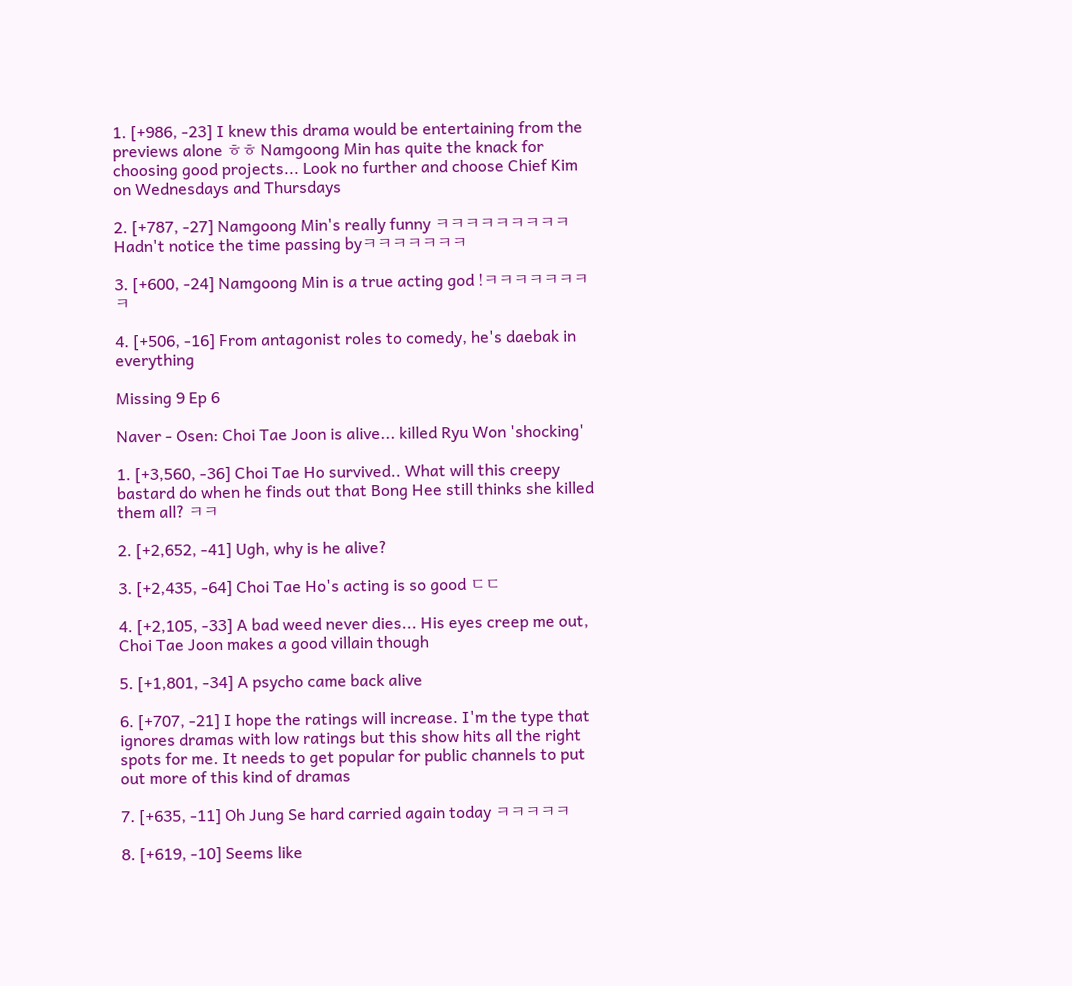1. [+986, -23] I knew this drama would be entertaining from the previews alone ㅎㅎ Namgoong Min has quite the knack for choosing good projects... Look no further and choose Chief Kim on Wednesdays and Thursdays

2. [+787, -27] Namgoong Min's really funny ㅋㅋㅋㅋㅋㅋㅋㅋㅋ Hadn't notice the time passing byㅋㅋㅋㅋㅋㅋㅋ

3. [+600, -24] Namgoong Min is a true acting god !ㅋㅋㅋㅋㅋㅋㅋㅋ

4. [+506, -16] From antagonist roles to comedy, he's daebak in everything

Missing 9 Ep 6

Naver - Osen: Choi Tae Joon is alive... killed Ryu Won 'shocking'

1. [+3,560, -36] Choi Tae Ho survived.. What will this creepy bastard do when he finds out that Bong Hee still thinks she killed them all? ㅋㅋ

2. [+2,652, -41] Ugh, why is he alive?

3. [+2,435, -64] Choi Tae Ho's acting is so good ㄷㄷ

4. [+2,105, -33] A bad weed never dies... His eyes creep me out, Choi Tae Joon makes a good villain though

5. [+1,801, -34] A psycho came back alive

6. [+707, -21] I hope the ratings will increase. I'm the type that ignores dramas with low ratings but this show hits all the right spots for me. It needs to get popular for public channels to put out more of this kind of dramas

7. [+635, -11] Oh Jung Se hard carried again today ㅋㅋㅋㅋㅋ

8. [+619, -10] Seems like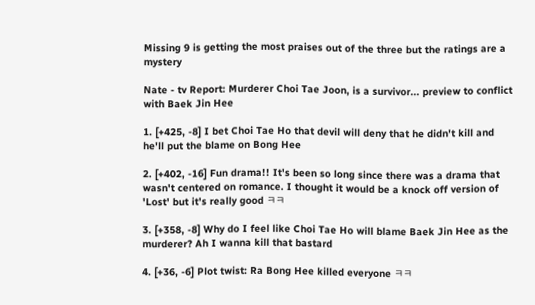Missing 9 is getting the most praises out of the three but the ratings are a mystery

Nate - tv Report: Murderer Choi Tae Joon, is a survivor... preview to conflict with Baek Jin Hee

1. [+425, -8] I bet Choi Tae Ho that devil will deny that he didn't kill and he'll put the blame on Bong Hee

2. [+402, -16] Fun drama!! It's been so long since there was a drama that wasn't centered on romance. I thought it would be a knock off version of 'Lost' but it's really good ㅋㅋ

3. [+358, -8] Why do I feel like Choi Tae Ho will blame Baek Jin Hee as the murderer? Ah I wanna kill that bastard

4. [+36, -6] Plot twist: Ra Bong Hee killed everyone ㅋㅋ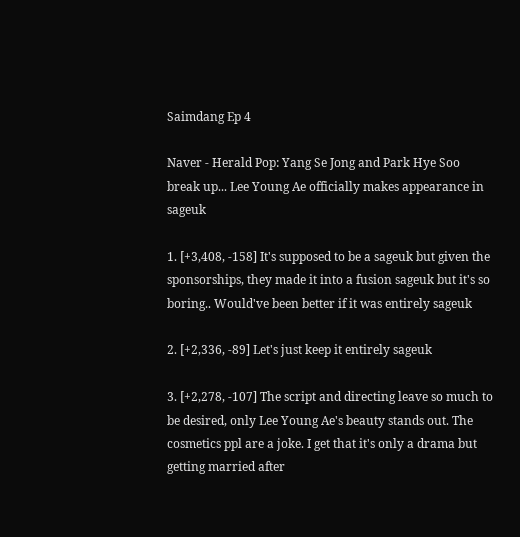Saimdang Ep 4

Naver - Herald Pop: Yang Se Jong and Park Hye Soo break up... Lee Young Ae officially makes appearance in sageuk

1. [+3,408, -158] It's supposed to be a sageuk but given the sponsorships, they made it into a fusion sageuk but it's so boring.. Would've been better if it was entirely sageuk

2. [+2,336, -89] Let's just keep it entirely sageuk

3. [+2,278, -107] The script and directing leave so much to be desired, only Lee Young Ae's beauty stands out. The cosmetics ppl are a joke. I get that it's only a drama but getting married after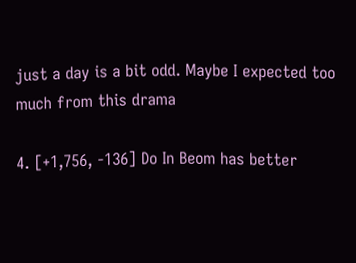just a day is a bit odd. Maybe I expected too much from this drama

4. [+1,756, -136] Do In Beom has better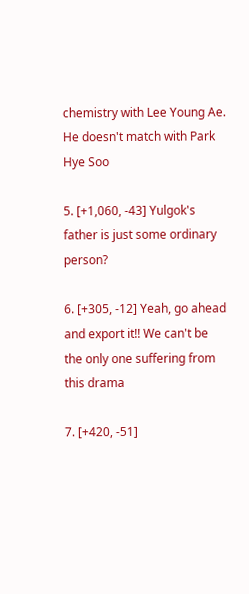chemistry with Lee Young Ae. He doesn't match with Park Hye Soo

5. [+1,060, -43] Yulgok's father is just some ordinary person?

6. [+305, -12] Yeah, go ahead and export it!! We can't be the only one suffering from this drama

7. [+420, -51]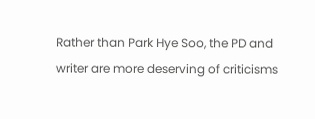Rather than Park Hye Soo, the PD and writer are more deserving of criticisms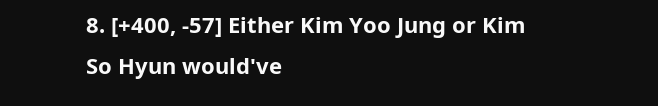8. [+400, -57] Either Kim Yoo Jung or Kim So Hyun would've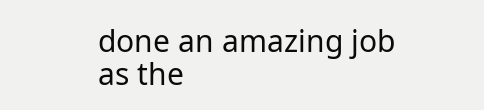done an amazing job as the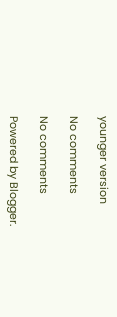younger version

No comments

No comments

Powered by Blogger.